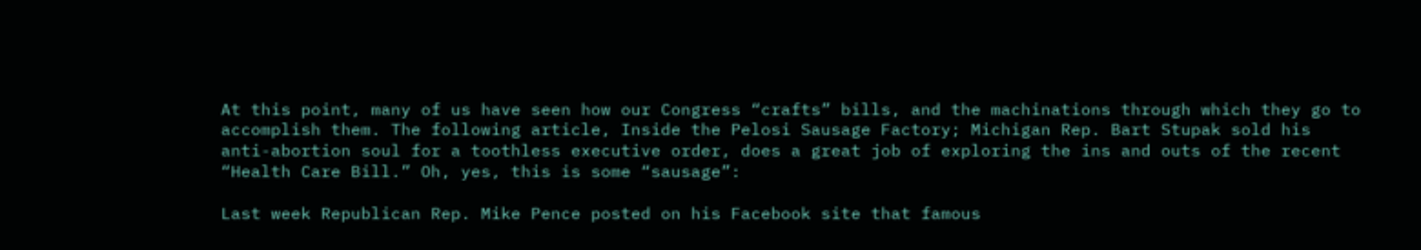At this point, many of us have seen how our Congress “crafts” bills, and the machinations through which they go to accomplish them. The following article, Inside the Pelosi Sausage Factory; Michigan Rep. Bart Stupak sold his anti-abortion soul for a toothless executive order, does a great job of exploring the ins and outs of the recent “Health Care Bill.” Oh, yes, this is some “sausage”:

Last week Republican Rep. Mike Pence posted on his Facebook site that famous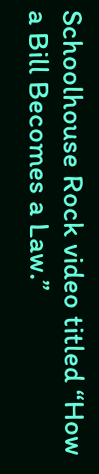Schoolhouse Rock video titled “How a Bill Becomes a Law.”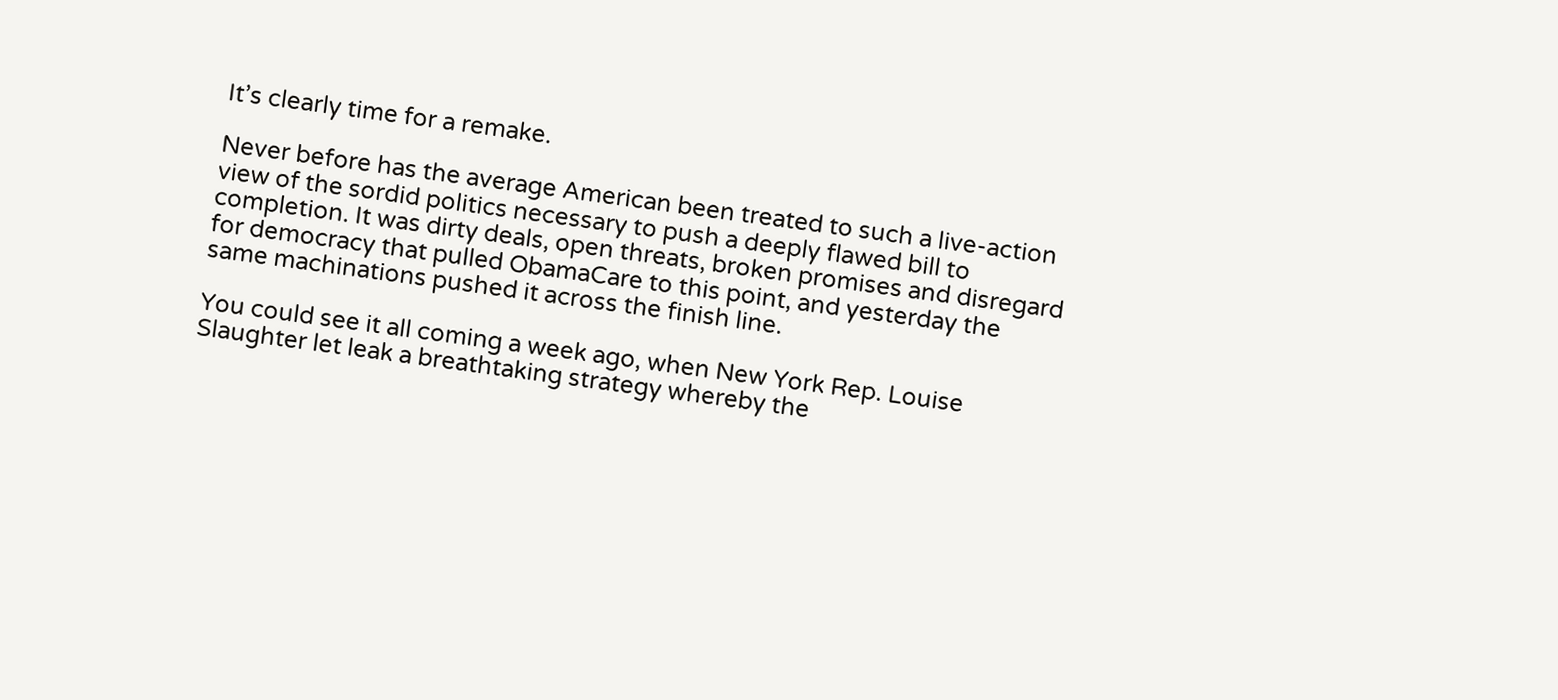It’s clearly time for a remake.

Never before has the average American been treated to such a live-action view of the sordid politics necessary to push a deeply flawed bill to completion. It was dirty deals, open threats, broken promises and disregard for democracy that pulled ObamaCare to this point, and yesterday the same machinations pushed it across the finish line.

You could see it all coming a week ago, when New York Rep. Louise Slaughter let leak a breathtaking strategy whereby the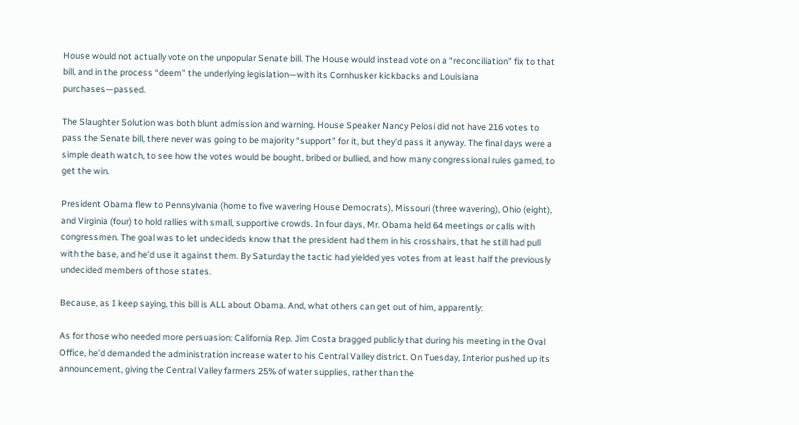House would not actually vote on the unpopular Senate bill. The House would instead vote on a “reconciliation” fix to that bill, and in the process “deem” the underlying legislation—with its Cornhusker kickbacks and Louisiana purchases—passed.

The Slaughter Solution was both blunt admission and warning. House Speaker Nancy Pelosi did not have 216 votes to pass the Senate bill, there never was going to be majority “support” for it, but they’d pass it anyway. The final days were a simple death watch, to see how the votes would be bought, bribed or bullied, and how many congressional rules gamed, to get the win.

President Obama flew to Pennsylvania (home to five wavering House Democrats), Missouri (three wavering), Ohio (eight), and Virginia (four) to hold rallies with small, supportive crowds. In four days, Mr. Obama held 64 meetings or calls with congressmen. The goal was to let undecideds know that the president had them in his crosshairs, that he still had pull with the base, and he’d use it against them. By Saturday the tactic had yielded yes votes from at least half the previously undecided members of those states.

Because, as I keep saying, this bill is ALL about Obama. And, what others can get out of him, apparently:

As for those who needed more persuasion: California Rep. Jim Costa bragged publicly that during his meeting in the Oval Office, he’d demanded the administration increase water to his Central Valley district. On Tuesday, Interior pushed up its announcement, giving the Central Valley farmers 25% of water supplies, rather than the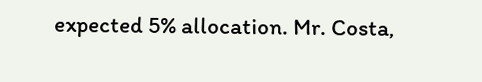expected 5% allocation. Mr. Costa,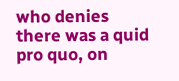who denies there was a quid pro quo, on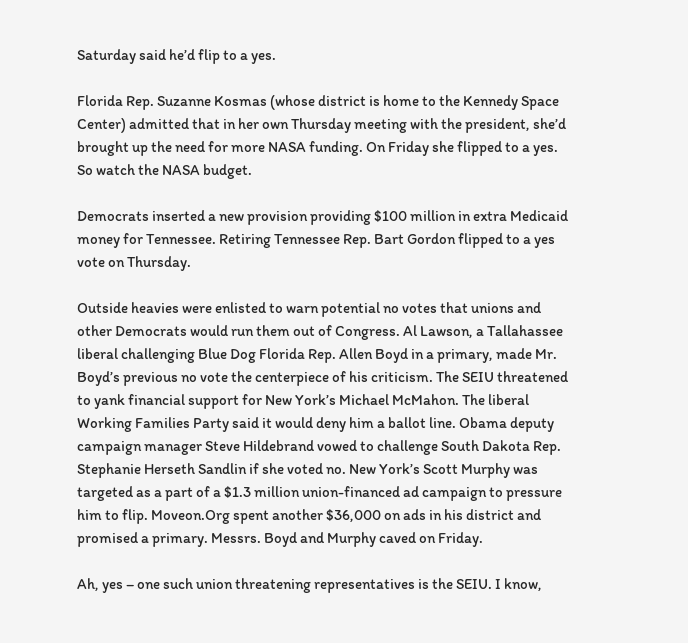Saturday said he’d flip to a yes.

Florida Rep. Suzanne Kosmas (whose district is home to the Kennedy Space Center) admitted that in her own Thursday meeting with the president, she’d brought up the need for more NASA funding. On Friday she flipped to a yes. So watch the NASA budget.

Democrats inserted a new provision providing $100 million in extra Medicaid money for Tennessee. Retiring Tennessee Rep. Bart Gordon flipped to a yes vote on Thursday.

Outside heavies were enlisted to warn potential no votes that unions and other Democrats would run them out of Congress. Al Lawson, a Tallahassee liberal challenging Blue Dog Florida Rep. Allen Boyd in a primary, made Mr. Boyd’s previous no vote the centerpiece of his criticism. The SEIU threatened to yank financial support for New York’s Michael McMahon. The liberal Working Families Party said it would deny him a ballot line. Obama deputy campaign manager Steve Hildebrand vowed to challenge South Dakota Rep. Stephanie Herseth Sandlin if she voted no. New York’s Scott Murphy was targeted as a part of a $1.3 million union-financed ad campaign to pressure him to flip. Moveon.Org spent another $36,000 on ads in his district and promised a primary. Messrs. Boyd and Murphy caved on Friday.

Ah, yes – one such union threatening representatives is the SEIU. I know,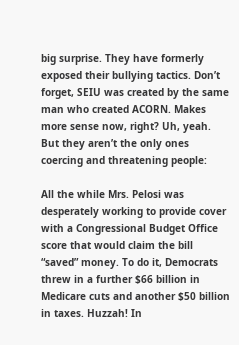big surprise. They have formerly exposed their bullying tactics. Don’t forget, SEIU was created by the same man who created ACORN. Makes more sense now, right? Uh, yeah. But they aren’t the only ones coercing and threatening people:

All the while Mrs. Pelosi was desperately working to provide cover with a Congressional Budget Office score that would claim the bill “saved” money. To do it, Democrats threw in a further $66 billion in Medicare cuts and another $50 billion in taxes. Huzzah! In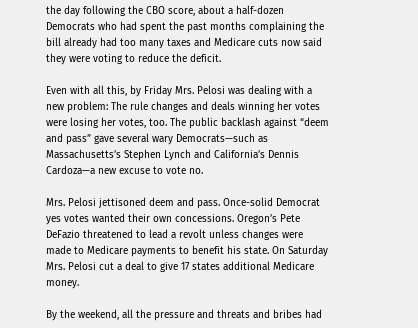the day following the CBO score, about a half-dozen Democrats who had spent the past months complaining the bill already had too many taxes and Medicare cuts now said they were voting to reduce the deficit.

Even with all this, by Friday Mrs. Pelosi was dealing with a new problem: The rule changes and deals winning her votes were losing her votes, too. The public backlash against “deem and pass” gave several wary Democrats—such as Massachusetts’s Stephen Lynch and California’s Dennis Cardoza—a new excuse to vote no.

Mrs. Pelosi jettisoned deem and pass. Once-solid Democrat yes votes wanted their own concessions. Oregon’s Pete DeFazio threatened to lead a revolt unless changes were made to Medicare payments to benefit his state. On Saturday Mrs. Pelosi cut a deal to give 17 states additional Medicare money.

By the weekend, all the pressure and threats and bribes had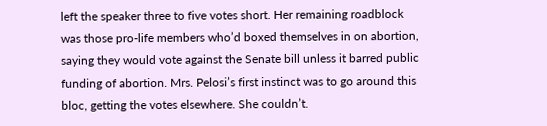left the speaker three to five votes short. Her remaining roadblock was those pro-life members who’d boxed themselves in on abortion, saying they would vote against the Senate bill unless it barred public funding of abortion. Mrs. Pelosi’s first instinct was to go around this bloc, getting the votes elsewhere. She couldn’t.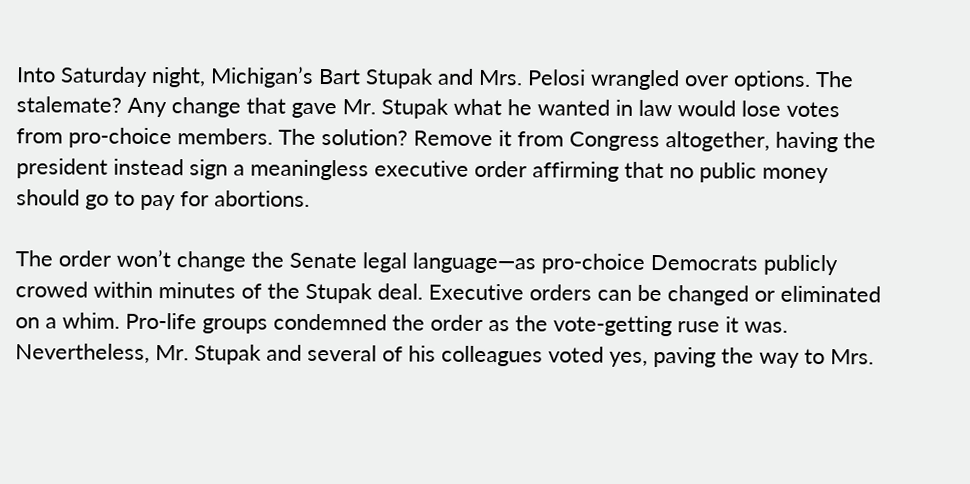Into Saturday night, Michigan’s Bart Stupak and Mrs. Pelosi wrangled over options. The stalemate? Any change that gave Mr. Stupak what he wanted in law would lose votes from pro-choice members. The solution? Remove it from Congress altogether, having the president instead sign a meaningless executive order affirming that no public money should go to pay for abortions.

The order won’t change the Senate legal language—as pro-choice Democrats publicly crowed within minutes of the Stupak deal. Executive orders can be changed or eliminated on a whim. Pro-life groups condemned the order as the vote-getting ruse it was. Nevertheless, Mr. Stupak and several of his colleagues voted yes, paving the way to Mrs.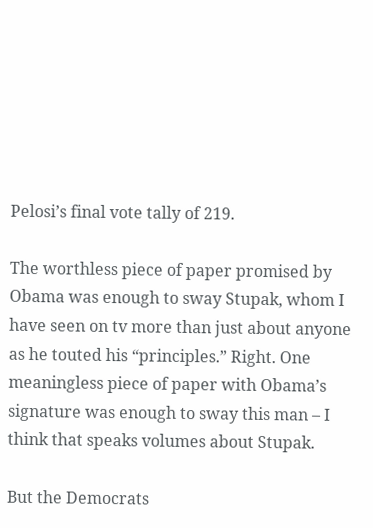Pelosi’s final vote tally of 219.

The worthless piece of paper promised by Obama was enough to sway Stupak, whom I have seen on tv more than just about anyone as he touted his “principles.” Right. One meaningless piece of paper with Obama’s signature was enough to sway this man – I think that speaks volumes about Stupak.

But the Democrats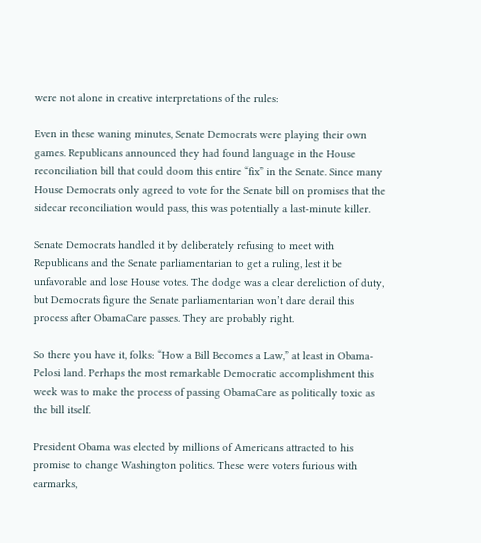were not alone in creative interpretations of the rules:

Even in these waning minutes, Senate Democrats were playing their own games. Republicans announced they had found language in the House reconciliation bill that could doom this entire “fix” in the Senate. Since many House Democrats only agreed to vote for the Senate bill on promises that the sidecar reconciliation would pass, this was potentially a last-minute killer.

Senate Democrats handled it by deliberately refusing to meet with Republicans and the Senate parliamentarian to get a ruling, lest it be unfavorable and lose House votes. The dodge was a clear dereliction of duty, but Democrats figure the Senate parliamentarian won’t dare derail this process after ObamaCare passes. They are probably right.

So there you have it, folks: “How a Bill Becomes a Law,” at least in Obama-Pelosi land. Perhaps the most remarkable Democratic accomplishment this week was to make the process of passing ObamaCare as politically toxic as the bill itself.

President Obama was elected by millions of Americans attracted to his promise to change Washington politics. These were voters furious with earmarks,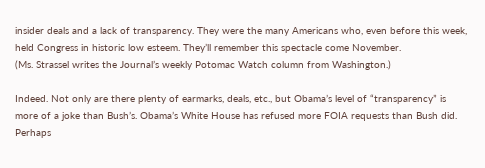insider deals and a lack of transparency. They were the many Americans who, even before this week, held Congress in historic low esteem. They’ll remember this spectacle come November.
(Ms. Strassel writes the Journal’s weekly Potomac Watch column from Washington.)

Indeed. Not only are there plenty of earmarks, deals, etc., but Obama’s level of “transparency” is more of a joke than Bush’s. Obama’s White House has refused more FOIA requests than Bush did. Perhaps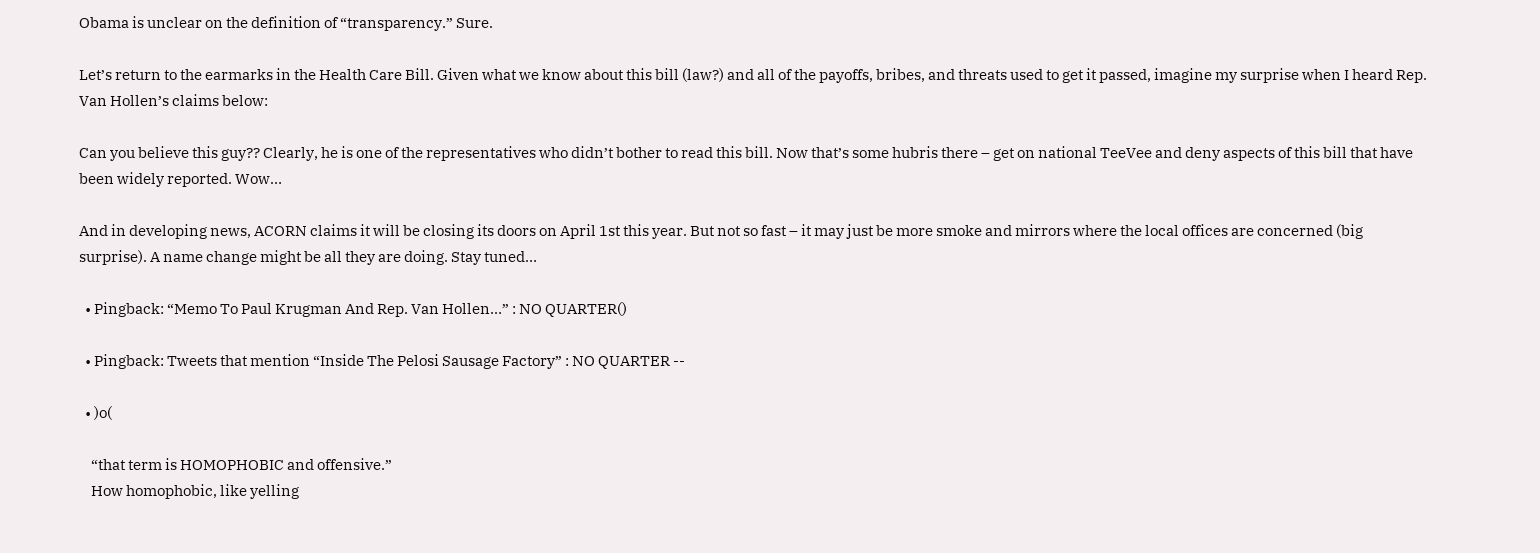Obama is unclear on the definition of “transparency.” Sure.

Let’s return to the earmarks in the Health Care Bill. Given what we know about this bill (law?) and all of the payoffs, bribes, and threats used to get it passed, imagine my surprise when I heard Rep. Van Hollen’s claims below:

Can you believe this guy?? Clearly, he is one of the representatives who didn’t bother to read this bill. Now that’s some hubris there – get on national TeeVee and deny aspects of this bill that have been widely reported. Wow…

And in developing news, ACORN claims it will be closing its doors on April 1st this year. But not so fast – it may just be more smoke and mirrors where the local offices are concerned (big surprise). A name change might be all they are doing. Stay tuned…

  • Pingback: “Memo To Paul Krugman And Rep. Van Hollen…” : NO QUARTER()

  • Pingback: Tweets that mention “Inside The Pelosi Sausage Factory” : NO QUARTER --

  • )o(

    “that term is HOMOPHOBIC and offensive.”
    How homophobic, like yelling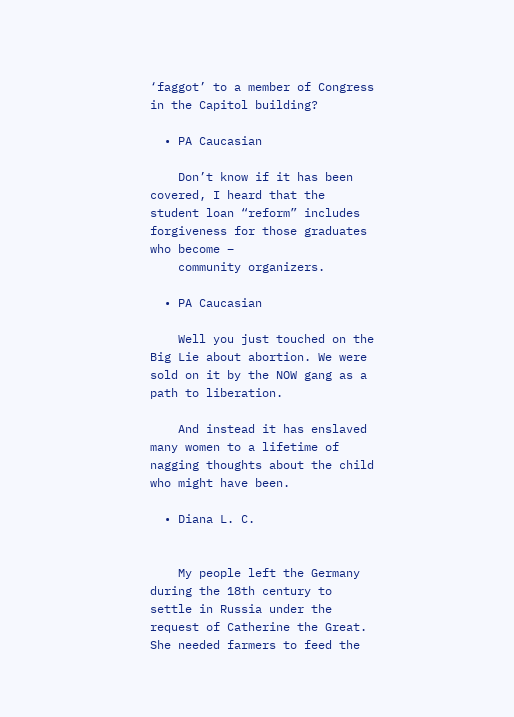‘faggot’ to a member of Congress in the Capitol building?

  • PA Caucasian

    Don’t know if it has been covered, I heard that the student loan “reform” includes forgiveness for those graduates who become –
    community organizers.

  • PA Caucasian

    Well you just touched on the Big Lie about abortion. We were sold on it by the NOW gang as a path to liberation.

    And instead it has enslaved many women to a lifetime of nagging thoughts about the child who might have been.

  • Diana L. C.


    My people left the Germany during the 18th century to settle in Russia under the request of Catherine the Great.  She needed farmers to feed the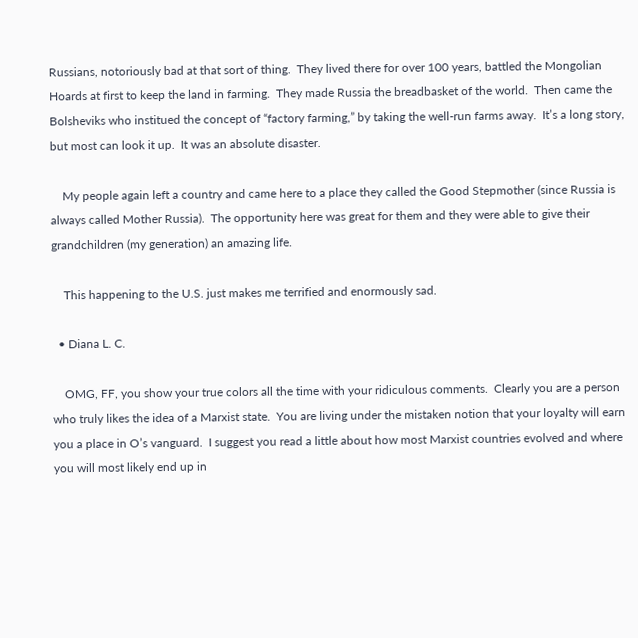Russians, notoriously bad at that sort of thing.  They lived there for over 100 years, battled the Mongolian Hoards at first to keep the land in farming.  They made Russia the breadbasket of the world.  Then came the Bolsheviks who institued the concept of “factory farming,” by taking the well-run farms away.  It’s a long story, but most can look it up.  It was an absolute disaster.

    My people again left a country and came here to a place they called the Good Stepmother (since Russia is always called Mother Russia).  The opportunity here was great for them and they were able to give their grandchildren (my generation) an amazing life.

    This happening to the U.S. just makes me terrified and enormously sad.

  • Diana L. C.

    OMG, FF, you show your true colors all the time with your ridiculous comments.  Clearly you are a person who truly likes the idea of a Marxist state.  You are living under the mistaken notion that your loyalty will earn you a place in O’s vanguard.  I suggest you read a little about how most Marxist countries evolved and where you will most likely end up in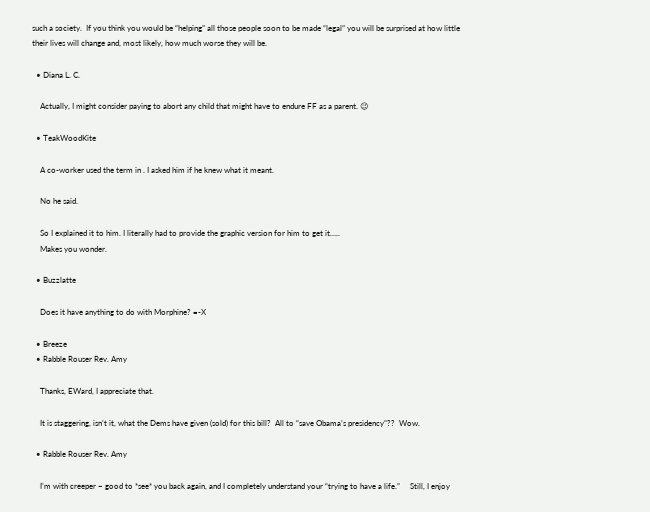such a society.  If you think you would be “helping” all those people soon to be made “legal” you will be surprised at how little their lives will change and, most likely, how much worse they will be.

  • Diana L. C.

    Actually, I might consider paying to abort any child that might have to endure FF as a parent. 😉

  • TeakWoodKite

    A co-worker used the term in . I asked him if he knew what it meant.

    No he said.

    So I explained it to him. I literally had to provide the graphic version for him to get it…..
    Makes you wonder.

  • Buzzlatte

    Does it have anything to do with Morphine? =-X

  • Breeze
  • Rabble Rouser Rev. Amy

    Thanks, EWard, I appreciate that.

    It is staggering, isn’t it, what the Dems have given (sold) for this bill?  All to “save Obama’s presidency”??  Wow.

  • Rabble Rouser Rev. Amy

    I’m with creeper – good to *see* you back again, and I completely understand your “trying to have a life.”     Still, I enjoy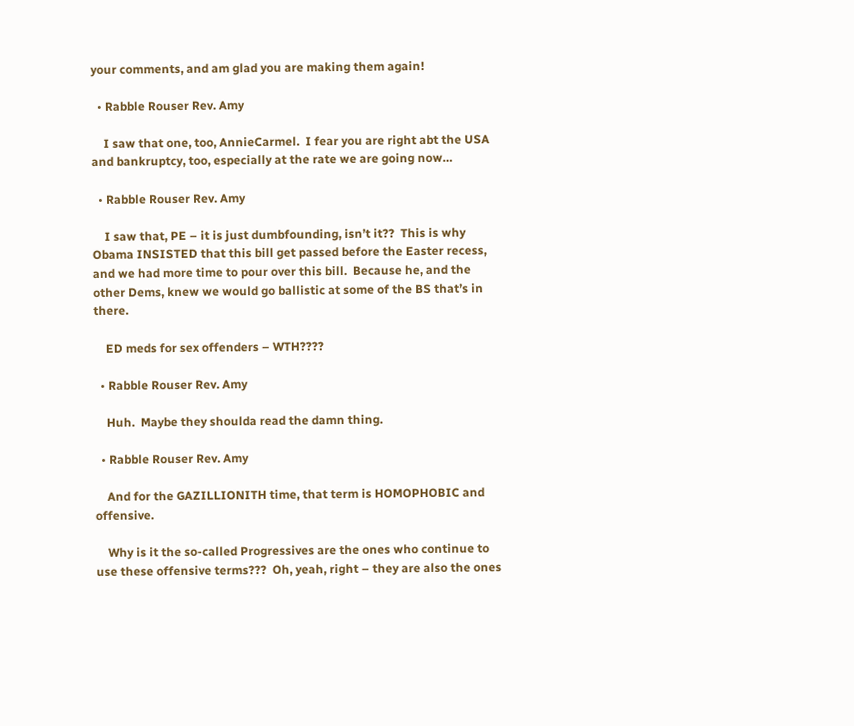your comments, and am glad you are making them again!

  • Rabble Rouser Rev. Amy

    I saw that one, too, AnnieCarmel.  I fear you are right abt the USA and bankruptcy, too, especially at the rate we are going now…

  • Rabble Rouser Rev. Amy

    I saw that, PE – it is just dumbfounding, isn’t it??  This is why Obama INSISTED that this bill get passed before the Easter recess, and we had more time to pour over this bill.  Because he, and the other Dems, knew we would go ballistic at some of the BS that’s in there.

    ED meds for sex offenders – WTH????

  • Rabble Rouser Rev. Amy

    Huh.  Maybe they shoulda read the damn thing.

  • Rabble Rouser Rev. Amy

    And for the GAZILLIONITH time, that term is HOMOPHOBIC and offensive.

    Why is it the so-called Progressives are the ones who continue to use these offensive terms???  Oh, yeah, right – they are also the ones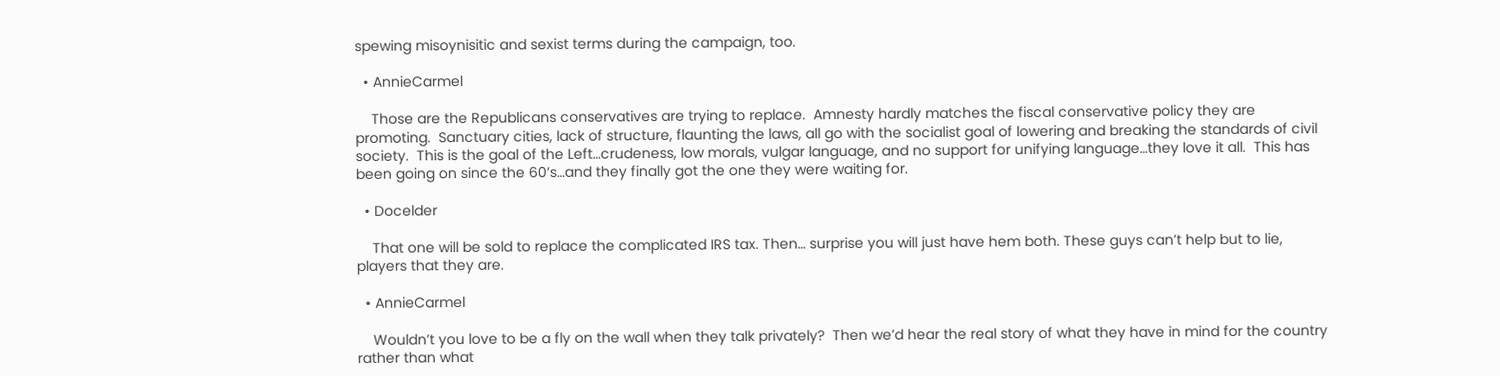spewing misoynisitic and sexist terms during the campaign, too.

  • AnnieCarmel

    Those are the Republicans conservatives are trying to replace.  Amnesty hardly matches the fiscal conservative policy they are promoting.  Sanctuary cities, lack of structure, flaunting the laws, all go with the socialist goal of lowering and breaking the standards of civil society.  This is the goal of the Left…crudeness, low morals, vulgar language, and no support for unifying language…they love it all.  This has been going on since the 60’s…and they finally got the one they were waiting for.

  • Docelder

    That one will be sold to replace the complicated IRS tax. Then… surprise you will just have hem both. These guys can’t help but to lie, players that they are.

  • AnnieCarmel

    Wouldn’t you love to be a fly on the wall when they talk privately?  Then we’d hear the real story of what they have in mind for the country rather than what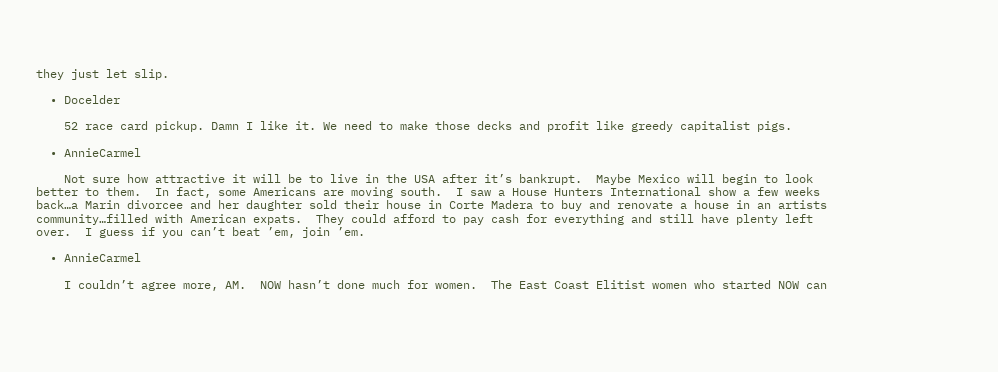they just let slip.

  • Docelder

    52 race card pickup. Damn I like it. We need to make those decks and profit like greedy capitalist pigs.

  • AnnieCarmel

    Not sure how attractive it will be to live in the USA after it’s bankrupt.  Maybe Mexico will begin to look better to them.  In fact, some Americans are moving south.  I saw a House Hunters International show a few weeks back…a Marin divorcee and her daughter sold their house in Corte Madera to buy and renovate a house in an artists community…filled with American expats.  They could afford to pay cash for everything and still have plenty left over.  I guess if you can’t beat ’em, join ’em.

  • AnnieCarmel

    I couldn’t agree more, AM.  NOW hasn’t done much for women.  The East Coast Elitist women who started NOW can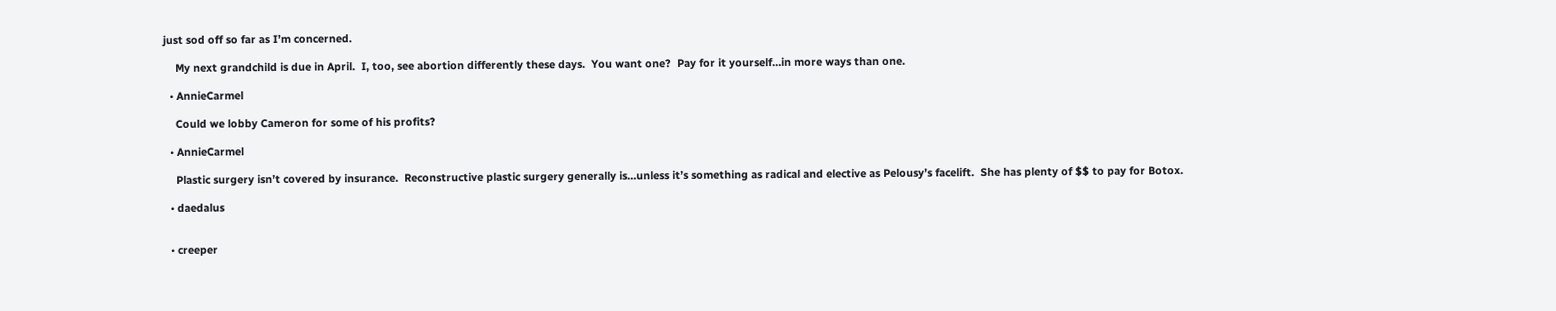just sod off so far as I’m concerned.

    My next grandchild is due in April.  I, too, see abortion differently these days.  You want one?  Pay for it yourself…in more ways than one.

  • AnnieCarmel

    Could we lobby Cameron for some of his profits?

  • AnnieCarmel

    Plastic surgery isn’t covered by insurance.  Reconstructive plastic surgery generally is…unless it’s something as radical and elective as Pelousy’s facelift.  She has plenty of $$ to pay for Botox.

  • daedalus


  • creeper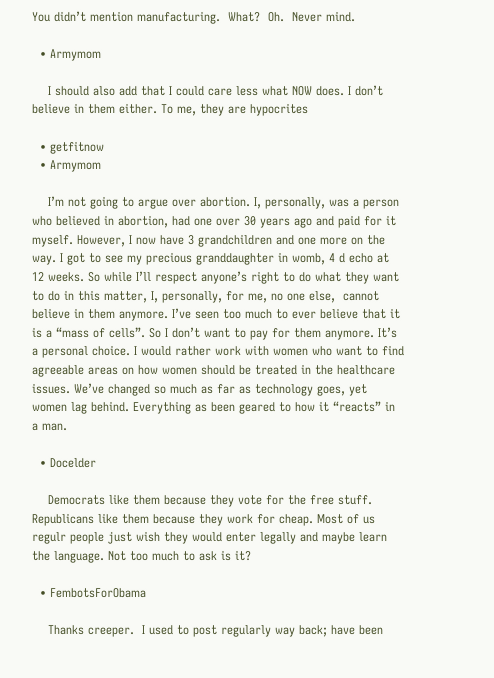You didn’t mention manufacturing.  What?  Oh.  Never mind.

  • Armymom

    I should also add that I could care less what NOW does. I don’t believe in them either. To me, they are hypocrites

  • getfitnow
  • Armymom

    I’m not going to argue over abortion. I, personally, was a person who believed in abortion, had one over 30 years ago and paid for it myself. However, I now have 3 grandchildren and one more on the way. I got to see my precious granddaughter in womb, 4 d echo at 12 weeks. So while I’ll respect anyone’s right to do what they want to do in this matter, I, personally, for me, no one else,  cannot believe in them anymore. I’ve seen too much to ever believe that it is a “mass of cells”. So I don’t want to pay for them anymore. It’s a personal choice. I would rather work with women who want to find agreeable areas on how women should be treated in the healthcare issues. We’ve changed so much as far as technology goes, yet women lag behind. Everything as been geared to how it “reacts” in a man.

  • Docelder

    Democrats like them because they vote for the free stuff. Republicans like them because they work for cheap. Most of us regulr people just wish they would enter legally and maybe learn the language. Not too much to ask is it?

  • FembotsForObama

    Thanks creeper.  I used to post regularly way back; have been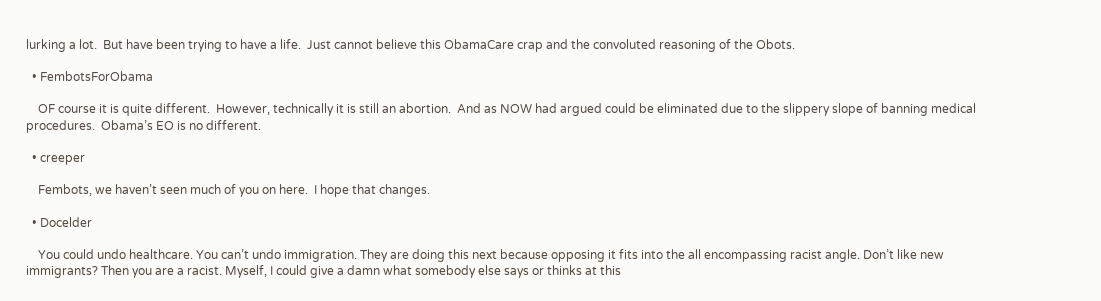lurking a lot.  But have been trying to have a life.  Just cannot believe this ObamaCare crap and the convoluted reasoning of the Obots.

  • FembotsForObama

    OF course it is quite different.  However, technically it is still an abortion.  And as NOW had argued could be eliminated due to the slippery slope of banning medical procedures.  Obama’s EO is no different.

  • creeper

    Fembots, we haven’t seen much of you on here.  I hope that changes.

  • Docelder

    You could undo healthcare. You can’t undo immigration. They are doing this next because opposing it fits into the all encompassing racist angle. Don’t like new immigrants? Then you are a racist. Myself, I could give a damn what somebody else says or thinks at this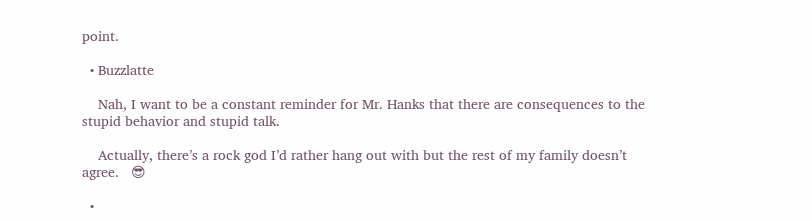point.

  • Buzzlatte

    Nah, I want to be a constant reminder for Mr. Hanks that there are consequences to the stupid behavior and stupid talk.

    Actually, there’s a rock god I’d rather hang out with but the rest of my family doesn’t agree.   😎

  •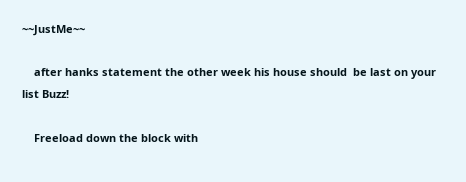~~JustMe~~

    after hanks statement the other week his house should  be last on your list Buzz!

    Freeload down the block with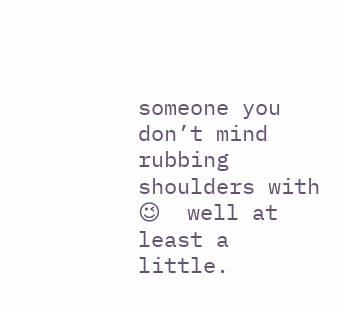someone you don’t mind rubbing shoulders with 😉  well at least a little.